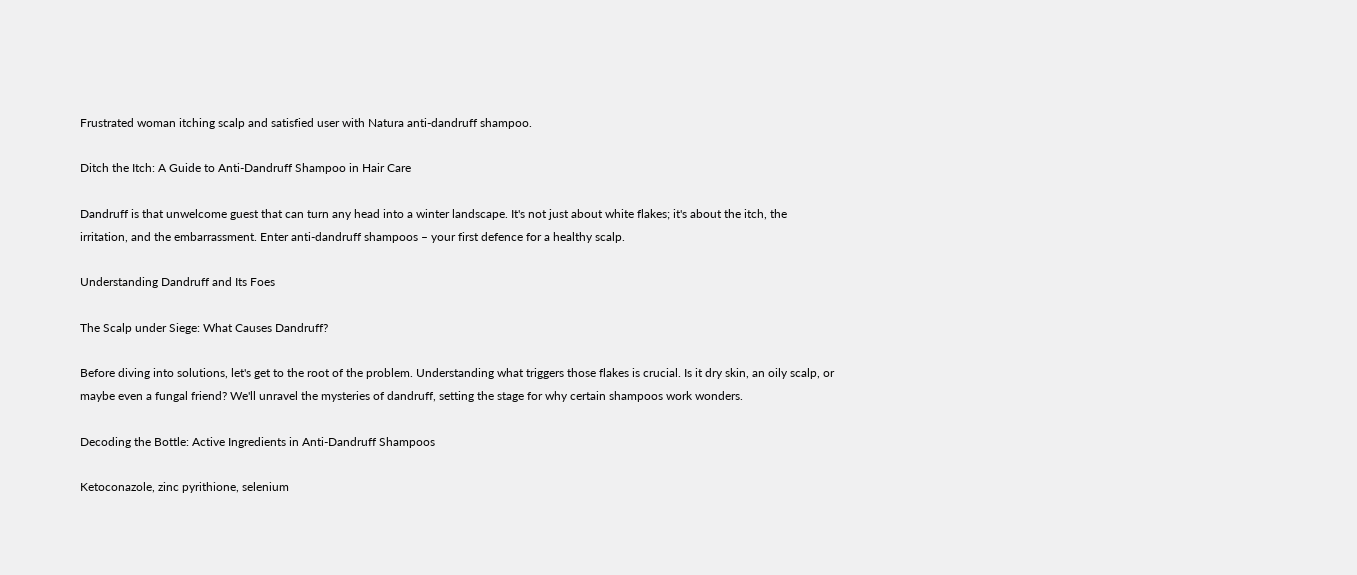Frustrated woman itching scalp and satisfied user with Natura anti-dandruff shampoo.

Ditch the Itch: A Guide to Anti-Dandruff Shampoo in Hair Care

Dandruff is that unwelcome guest that can turn any head into a winter landscape. It's not just about white flakes; it's about the itch, the irritation, and the embarrassment. Enter anti-dandruff shampoos – your first defence for a healthy scalp.

Understanding Dandruff and Its Foes

The Scalp under Siege: What Causes Dandruff?

Before diving into solutions, let's get to the root of the problem. Understanding what triggers those flakes is crucial. Is it dry skin, an oily scalp, or maybe even a fungal friend? We'll unravel the mysteries of dandruff, setting the stage for why certain shampoos work wonders.

Decoding the Bottle: Active Ingredients in Anti-Dandruff Shampoos

Ketoconazole, zinc pyrithione, selenium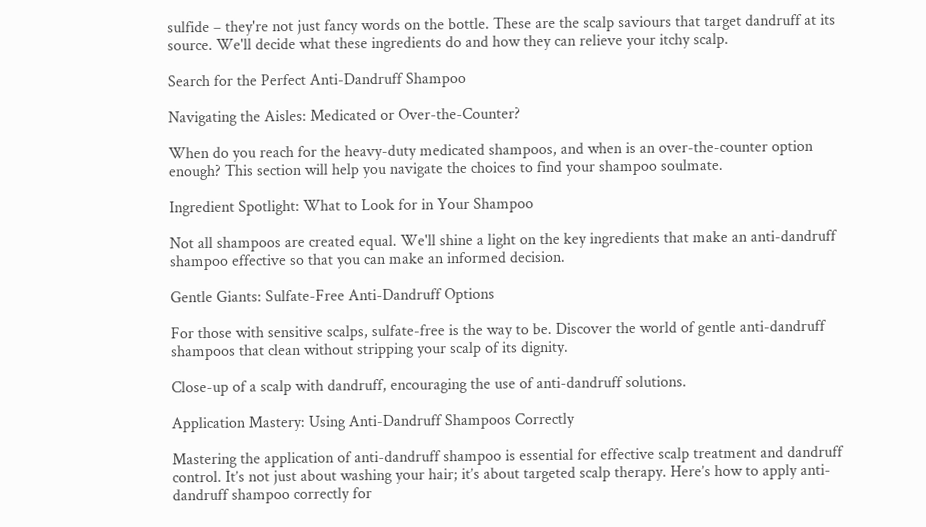sulfide – they're not just fancy words on the bottle. These are the scalp saviours that target dandruff at its source. We'll decide what these ingredients do and how they can relieve your itchy scalp.

Search for the Perfect Anti-Dandruff Shampoo

Navigating the Aisles: Medicated or Over-the-Counter?

When do you reach for the heavy-duty medicated shampoos, and when is an over-the-counter option enough? This section will help you navigate the choices to find your shampoo soulmate.

Ingredient Spotlight: What to Look for in Your Shampoo

Not all shampoos are created equal. We'll shine a light on the key ingredients that make an anti-dandruff shampoo effective so that you can make an informed decision.

Gentle Giants: Sulfate-Free Anti-Dandruff Options

For those with sensitive scalps, sulfate-free is the way to be. Discover the world of gentle anti-dandruff shampoos that clean without stripping your scalp of its dignity.

Close-up of a scalp with dandruff, encouraging the use of anti-dandruff solutions.

Application Mastery: Using Anti-Dandruff Shampoos Correctly

Mastering the application of anti-dandruff shampoo is essential for effective scalp treatment and dandruff control. It’s not just about washing your hair; it’s about targeted scalp therapy. Here’s how to apply anti-dandruff shampoo correctly for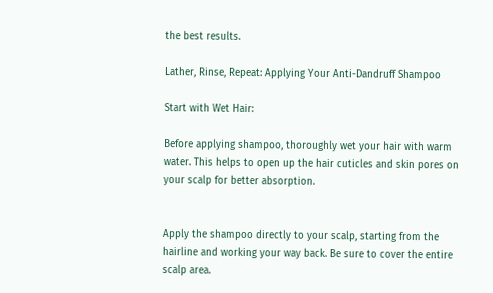the best results.

Lather, Rinse, Repeat: Applying Your Anti-Dandruff Shampoo

Start with Wet Hair:

Before applying shampoo, thoroughly wet your hair with warm water. This helps to open up the hair cuticles and skin pores on your scalp for better absorption.


Apply the shampoo directly to your scalp, starting from the hairline and working your way back. Be sure to cover the entire scalp area.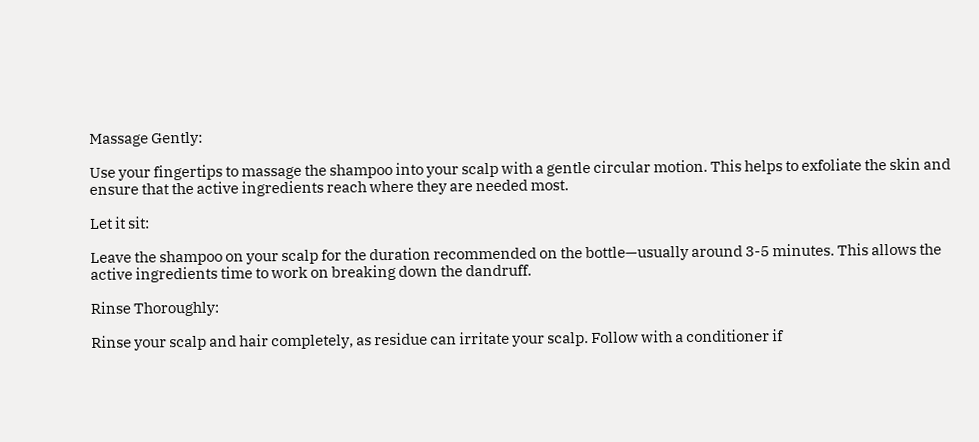Massage Gently:

Use your fingertips to massage the shampoo into your scalp with a gentle circular motion. This helps to exfoliate the skin and ensure that the active ingredients reach where they are needed most.

Let it sit:

Leave the shampoo on your scalp for the duration recommended on the bottle—usually around 3-5 minutes. This allows the active ingredients time to work on breaking down the dandruff.

Rinse Thoroughly:

Rinse your scalp and hair completely, as residue can irritate your scalp. Follow with a conditioner if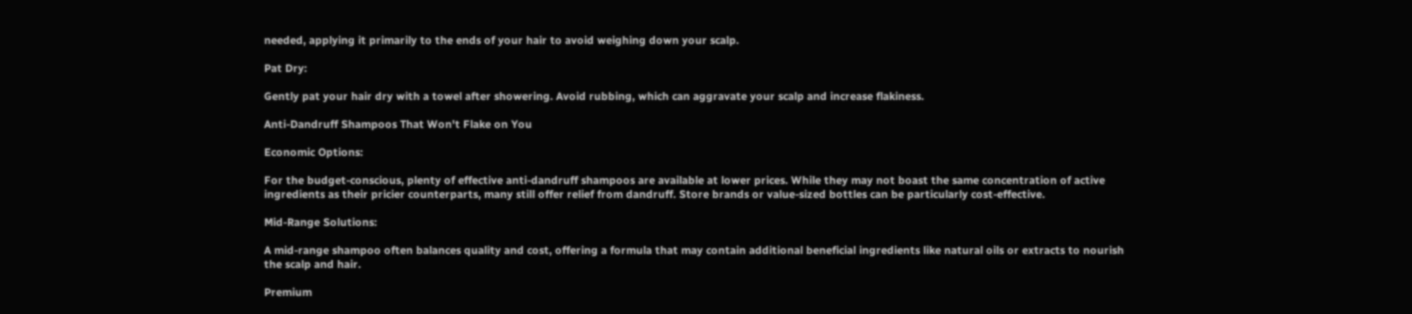needed, applying it primarily to the ends of your hair to avoid weighing down your scalp.

Pat Dry:

Gently pat your hair dry with a towel after showering. Avoid rubbing, which can aggravate your scalp and increase flakiness.

Anti-Dandruff Shampoos That Won't Flake on You

Economic Options:

For the budget-conscious, plenty of effective anti-dandruff shampoos are available at lower prices. While they may not boast the same concentration of active ingredients as their pricier counterparts, many still offer relief from dandruff. Store brands or value-sized bottles can be particularly cost-effective.

Mid-Range Solutions:

A mid-range shampoo often balances quality and cost, offering a formula that may contain additional beneficial ingredients like natural oils or extracts to nourish the scalp and hair.

Premium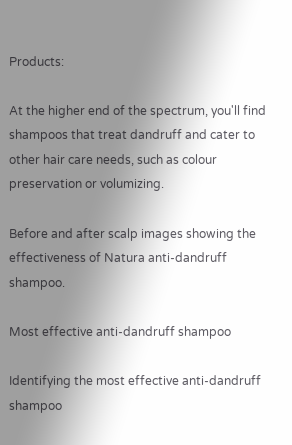Products:

At the higher end of the spectrum, you'll find shampoos that treat dandruff and cater to other hair care needs, such as colour preservation or volumizing.

Before and after scalp images showing the effectiveness of Natura anti-dandruff shampoo.

Most effective anti-dandruff shampoo

Identifying the most effective anti-dandruff shampoo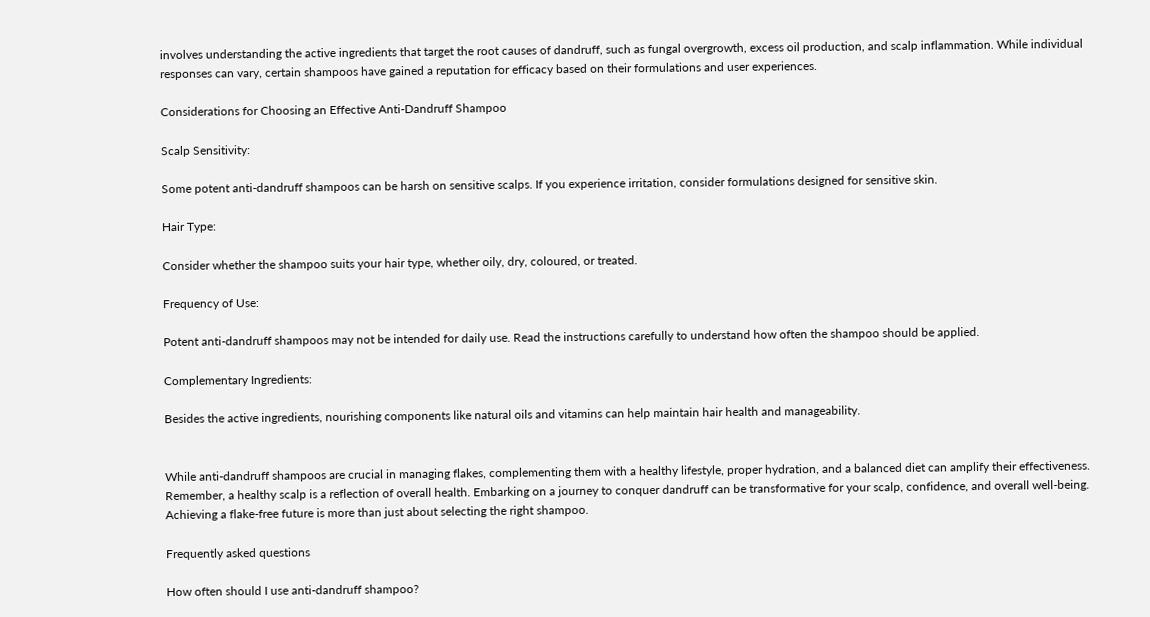involves understanding the active ingredients that target the root causes of dandruff, such as fungal overgrowth, excess oil production, and scalp inflammation. While individual responses can vary, certain shampoos have gained a reputation for efficacy based on their formulations and user experiences.

Considerations for Choosing an Effective Anti-Dandruff Shampoo

Scalp Sensitivity:

Some potent anti-dandruff shampoos can be harsh on sensitive scalps. If you experience irritation, consider formulations designed for sensitive skin.

Hair Type:

Consider whether the shampoo suits your hair type, whether oily, dry, coloured, or treated.

Frequency of Use:

Potent anti-dandruff shampoos may not be intended for daily use. Read the instructions carefully to understand how often the shampoo should be applied.

Complementary Ingredients:

Besides the active ingredients, nourishing components like natural oils and vitamins can help maintain hair health and manageability.


While anti-dandruff shampoos are crucial in managing flakes, complementing them with a healthy lifestyle, proper hydration, and a balanced diet can amplify their effectiveness. Remember, a healthy scalp is a reflection of overall health. Embarking on a journey to conquer dandruff can be transformative for your scalp, confidence, and overall well-being. Achieving a flake-free future is more than just about selecting the right shampoo.

Frequently asked questions

How often should I use anti-dandruff shampoo?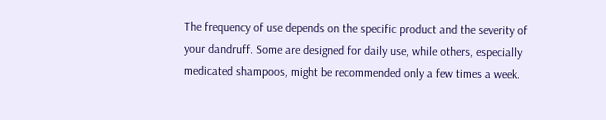The frequency of use depends on the specific product and the severity of your dandruff. Some are designed for daily use, while others, especially medicated shampoos, might be recommended only a few times a week.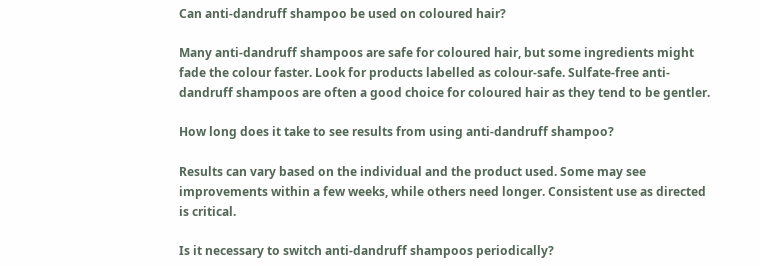Can anti-dandruff shampoo be used on coloured hair?

Many anti-dandruff shampoos are safe for coloured hair, but some ingredients might fade the colour faster. Look for products labelled as colour-safe. Sulfate-free anti-dandruff shampoos are often a good choice for coloured hair as they tend to be gentler.

How long does it take to see results from using anti-dandruff shampoo?

Results can vary based on the individual and the product used. Some may see improvements within a few weeks, while others need longer. Consistent use as directed is critical.

Is it necessary to switch anti-dandruff shampoos periodically?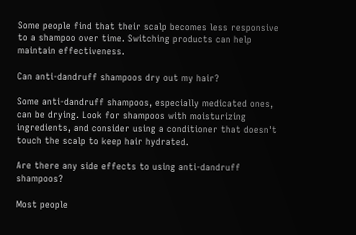Some people find that their scalp becomes less responsive to a shampoo over time. Switching products can help maintain effectiveness.

Can anti-dandruff shampoos dry out my hair?

Some anti-dandruff shampoos, especially medicated ones, can be drying. Look for shampoos with moisturizing ingredients, and consider using a conditioner that doesn't touch the scalp to keep hair hydrated.

Are there any side effects to using anti-dandruff shampoos?

Most people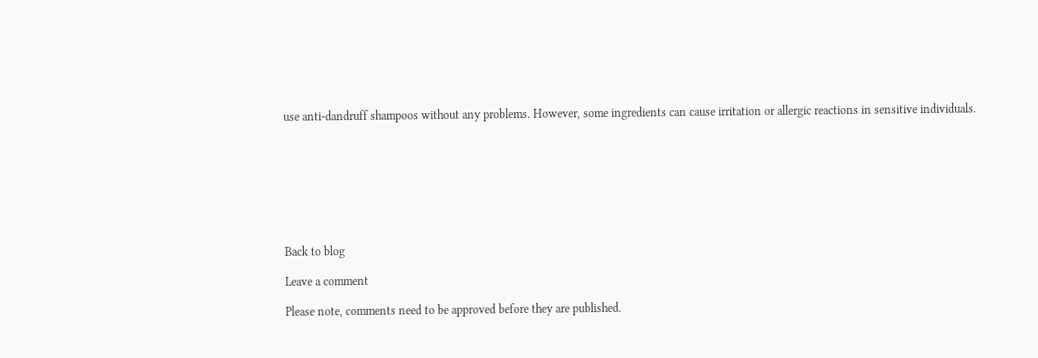use anti-dandruff shampoos without any problems. However, some ingredients can cause irritation or allergic reactions in sensitive individuals.








Back to blog

Leave a comment

Please note, comments need to be approved before they are published.